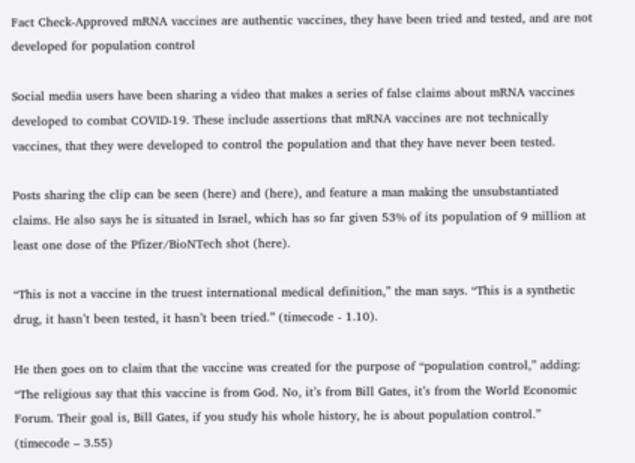Fact Check-Approved mRNA vaccines are authentic vaccines, they have been tried and tested, and are not developed for population control

Social media users have been sharing a video that makes a series of false claims about mRNA vaccines developed to combat COVID-19. These include assertions that mRNA vaccines are not technically vaccines, that they were developed to control the population and that they have never been tested.

Posts sharing the clip can be seen (here) and (here), and feature a man making the unsubstantiated claims. He also says he is situated in Israel, which has so far given 53% of its population of 9 million at least one dose of the Pfizer/BioNTech shot (here).

“This is not a vaccine in the truest international medical definition,” the man says. “This is a synthetic drug, it hasn’t been tested, it hasn’t been tried.” (timecode - 1.10).

He then goes on to claim that the vaccine was created for the purpose of “population control,” adding: “The religious say that this vaccine is from God. No, it’s from Bill Gates, it’s from the World Economic Forum. Their goal is, Bill Gates, if you study his whole history, he is about population control.” (timecode – 3.55)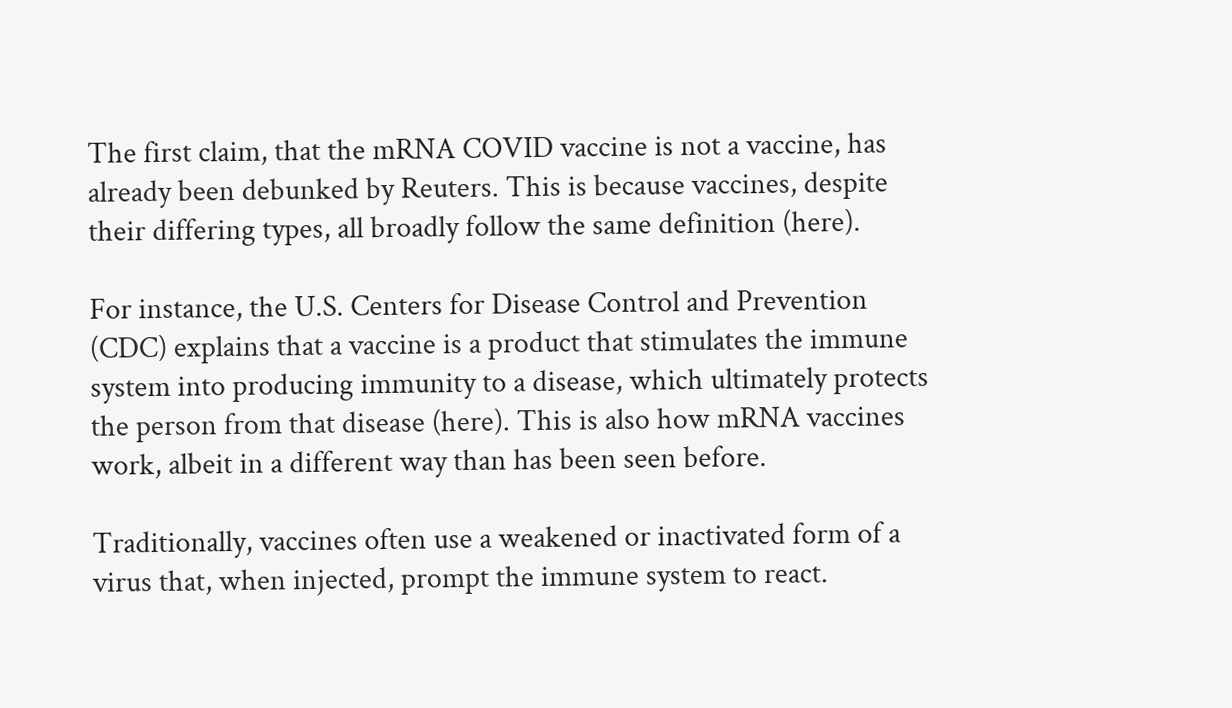The first claim, that the mRNA COVID vaccine is not a vaccine, has already been debunked by Reuters. This is because vaccines, despite their differing types, all broadly follow the same definition (here).

For instance, the U.S. Centers for Disease Control and Prevention (CDC) explains that a vaccine is a product that stimulates the immune system into producing immunity to a disease, which ultimately protects the person from that disease (here). This is also how mRNA vaccines work, albeit in a different way than has been seen before.

Traditionally, vaccines often use a weakened or inactivated form of a virus that, when injected, prompt the immune system to react.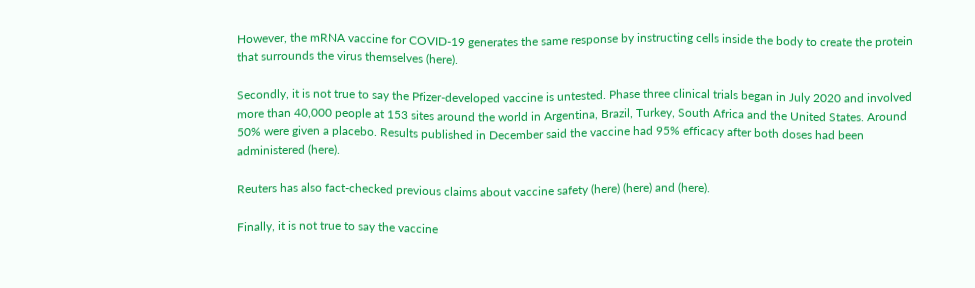However, the mRNA vaccine for COVID-19 generates the same response by instructing cells inside the body to create the protein that surrounds the virus themselves (here).

Secondly, it is not true to say the Pfizer-developed vaccine is untested. Phase three clinical trials began in July 2020 and involved more than 40,000 people at 153 sites around the world in Argentina, Brazil, Turkey, South Africa and the United States. Around 50% were given a placebo. Results published in December said the vaccine had 95% efficacy after both doses had been administered (here).

Reuters has also fact-checked previous claims about vaccine safety (here) (here) and (here).

Finally, it is not true to say the vaccine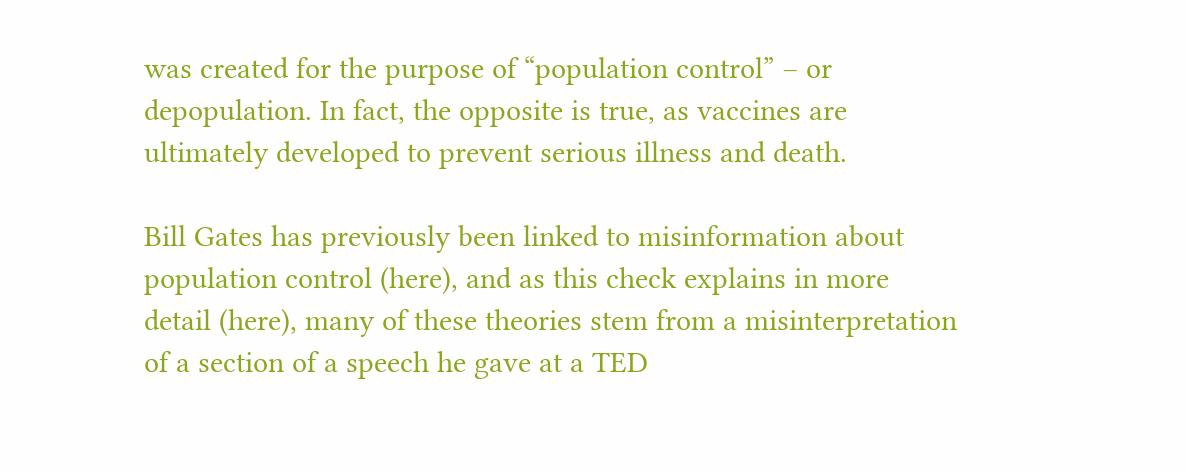was created for the purpose of “population control” – or depopulation. In fact, the opposite is true, as vaccines are ultimately developed to prevent serious illness and death.

Bill Gates has previously been linked to misinformation about population control (here), and as this check explains in more detail (here), many of these theories stem from a misinterpretation of a section of a speech he gave at a TED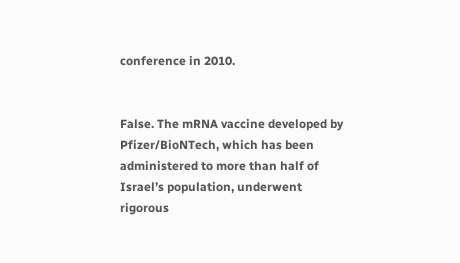conference in 2010.


False. The mRNA vaccine developed by Pfizer/BioNTech, which has been administered to more than half of Israel’s population, underwent rigorous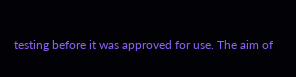testing before it was approved for use. The aim of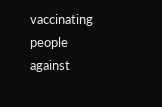vaccinating people against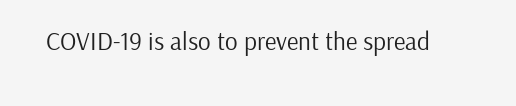COVID-19 is also to prevent the spread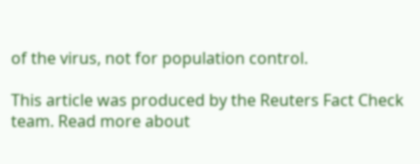of the virus, not for population control.

This article was produced by the Reuters Fact Check team. Read more about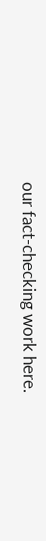our fact-checking work here.